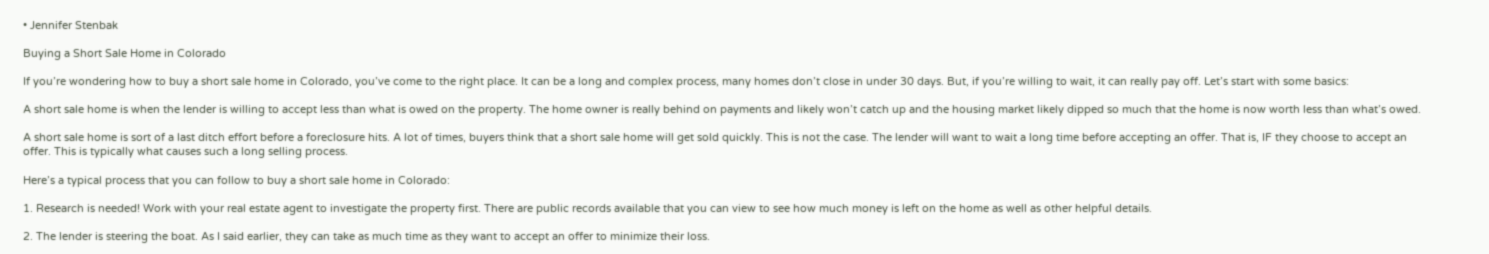• Jennifer Stenbak

Buying a Short Sale Home in Colorado

If you’re wondering how to buy a short sale home in Colorado, you’ve come to the right place. It can be a long and complex process, many homes don’t close in under 30 days. But, if you’re willing to wait, it can really pay off. Let’s start with some basics:

A short sale home is when the lender is willing to accept less than what is owed on the property. The home owner is really behind on payments and likely won’t catch up and the housing market likely dipped so much that the home is now worth less than what’s owed.

A short sale home is sort of a last ditch effort before a foreclosure hits. A lot of times, buyers think that a short sale home will get sold quickly. This is not the case. The lender will want to wait a long time before accepting an offer. That is, IF they choose to accept an offer. This is typically what causes such a long selling process.

Here’s a typical process that you can follow to buy a short sale home in Colorado:

1. Research is needed! Work with your real estate agent to investigate the property first. There are public records available that you can view to see how much money is left on the home as well as other helpful details.

2. The lender is steering the boat. As I said earlier, they can take as much time as they want to accept an offer to minimize their loss.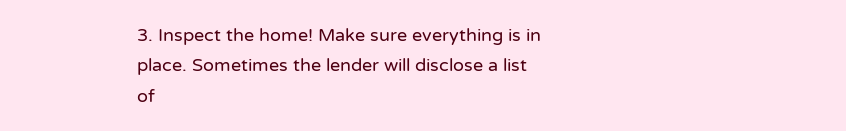3. Inspect the home! Make sure everything is in place. Sometimes the lender will disclose a list of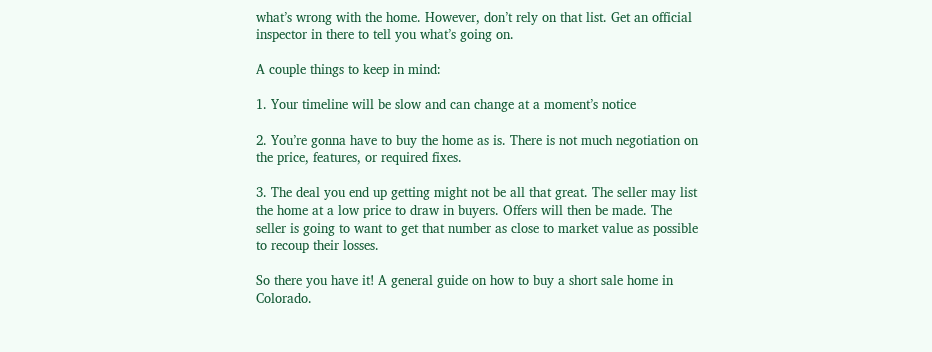what’s wrong with the home. However, don’t rely on that list. Get an official inspector in there to tell you what’s going on.

A couple things to keep in mind:

1. Your timeline will be slow and can change at a moment’s notice

2. You’re gonna have to buy the home as is. There is not much negotiation on the price, features, or required fixes.

3. The deal you end up getting might not be all that great. The seller may list the home at a low price to draw in buyers. Offers will then be made. The seller is going to want to get that number as close to market value as possible to recoup their losses.

So there you have it! A general guide on how to buy a short sale home in Colorado.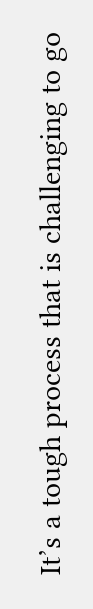It’s a tough process that is challenging to go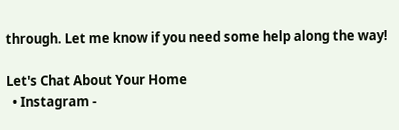through. Let me know if you need some help along the way!

Let's Chat About Your Home
  • Instagram -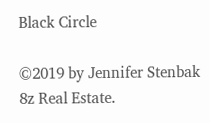Black Circle

©2019 by Jennifer Stenbak 8z Real Estate.